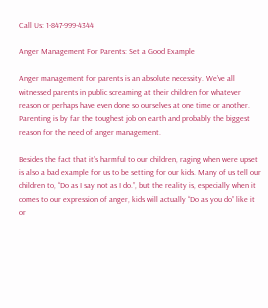Call Us: 1-847-999-4344

Anger Management For Parents: Set a Good Example

Anger management for parents is an absolute necessity. We’ve all witnessed parents in public screaming at their children for whatever reason or perhaps have even done so ourselves at one time or another. Parenting is by far the toughest job on earth and probably the biggest reason for the need of anger management.

Besides the fact that it’s harmful to our children, raging when were upset is also a bad example for us to be setting for our kids. Many of us tell our children to, “Do as I say not as I do.”, but the reality is, especially when it comes to our expression of anger, kids will actually “Do as you do” like it or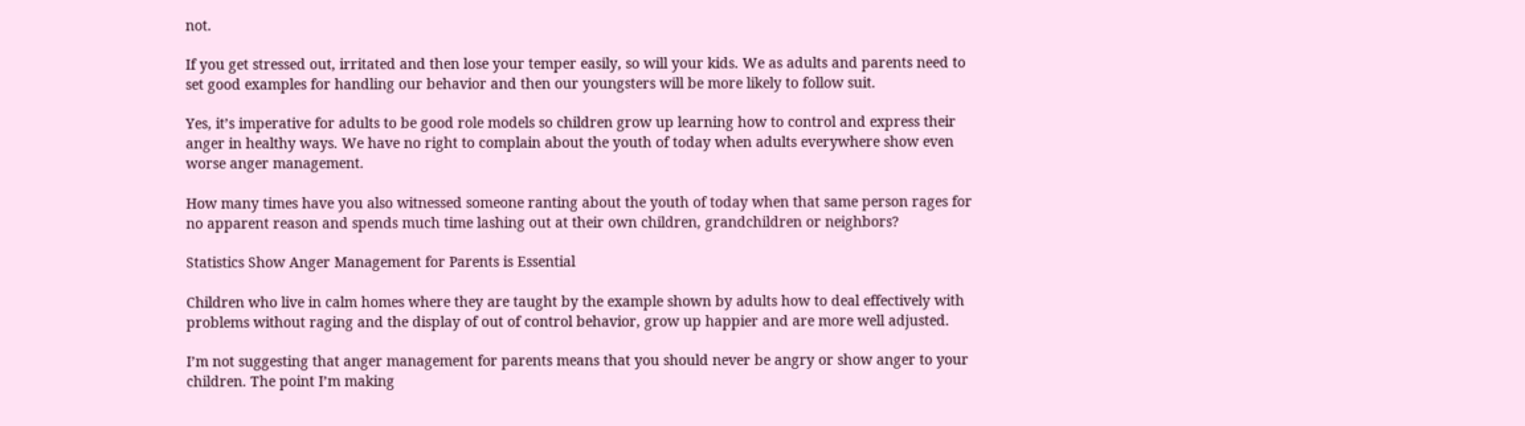not.

If you get stressed out, irritated and then lose your temper easily, so will your kids. We as adults and parents need to set good examples for handling our behavior and then our youngsters will be more likely to follow suit.

Yes, it’s imperative for adults to be good role models so children grow up learning how to control and express their anger in healthy ways. We have no right to complain about the youth of today when adults everywhere show even worse anger management.

How many times have you also witnessed someone ranting about the youth of today when that same person rages for no apparent reason and spends much time lashing out at their own children, grandchildren or neighbors?

Statistics Show Anger Management for Parents is Essential

Children who live in calm homes where they are taught by the example shown by adults how to deal effectively with problems without raging and the display of out of control behavior, grow up happier and are more well adjusted.

I’m not suggesting that anger management for parents means that you should never be angry or show anger to your children. The point I’m making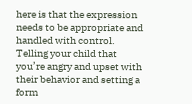here is that the expression needs to be appropriate and handled with control. Telling your child that you’re angry and upset with their behavior and setting a form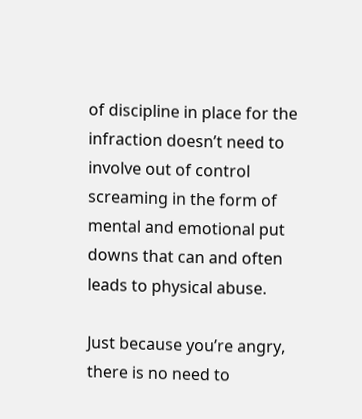of discipline in place for the infraction doesn’t need to involve out of control screaming in the form of mental and emotional put downs that can and often leads to physical abuse.

Just because you’re angry, there is no need to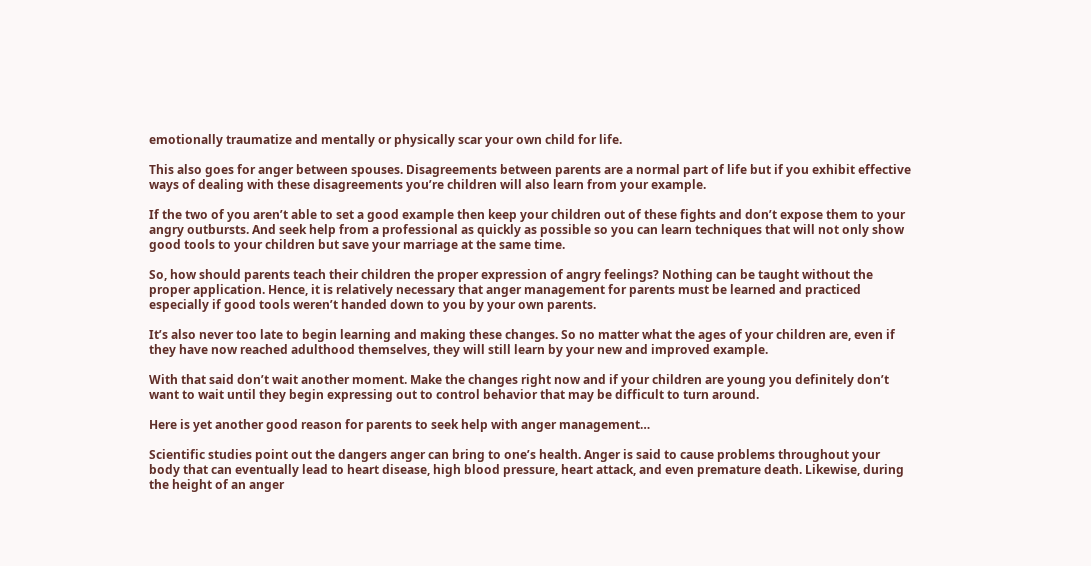emotionally traumatize and mentally or physically scar your own child for life.

This also goes for anger between spouses. Disagreements between parents are a normal part of life but if you exhibit effective ways of dealing with these disagreements you’re children will also learn from your example.

If the two of you aren’t able to set a good example then keep your children out of these fights and don’t expose them to your angry outbursts. And seek help from a professional as quickly as possible so you can learn techniques that will not only show good tools to your children but save your marriage at the same time.

So, how should parents teach their children the proper expression of angry feelings? Nothing can be taught without the proper application. Hence, it is relatively necessary that anger management for parents must be learned and practiced especially if good tools weren’t handed down to you by your own parents.

It’s also never too late to begin learning and making these changes. So no matter what the ages of your children are, even if they have now reached adulthood themselves, they will still learn by your new and improved example.

With that said don’t wait another moment. Make the changes right now and if your children are young you definitely don’t want to wait until they begin expressing out to control behavior that may be difficult to turn around.

Here is yet another good reason for parents to seek help with anger management…

Scientific studies point out the dangers anger can bring to one’s health. Anger is said to cause problems throughout your body that can eventually lead to heart disease, high blood pressure, heart attack, and even premature death. Likewise, during the height of an anger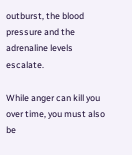outburst, the blood pressure and the adrenaline levels escalate.

While anger can kill you over time, you must also be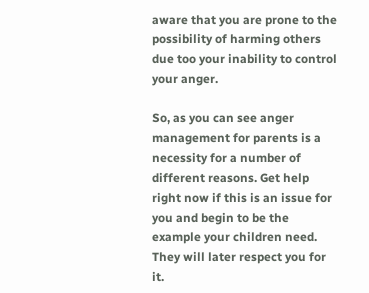aware that you are prone to the possibility of harming others due too your inability to control your anger.

So, as you can see anger management for parents is a necessity for a number of different reasons. Get help right now if this is an issue for you and begin to be the example your children need. They will later respect you for it.